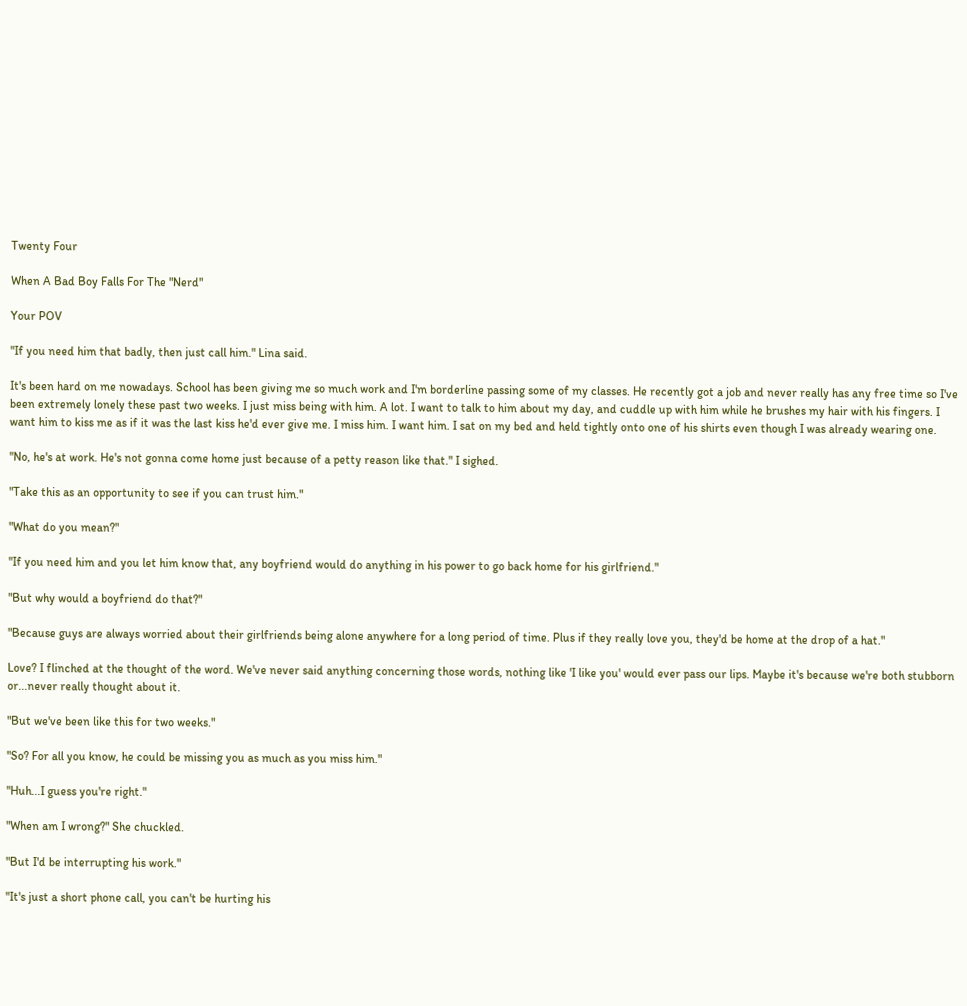Twenty Four

When A Bad Boy Falls For The "Nerd"

Your POV

"If you need him that badly, then just call him." Lina said.

It's been hard on me nowadays. School has been giving me so much work and I'm borderline passing some of my classes. He recently got a job and never really has any free time so I've been extremely lonely these past two weeks. I just miss being with him. A lot. I want to talk to him about my day, and cuddle up with him while he brushes my hair with his fingers. I want him to kiss me as if it was the last kiss he'd ever give me. I miss him. I want him. I sat on my bed and held tightly onto one of his shirts even though I was already wearing one.

"No, he's at work. He's not gonna come home just because of a petty reason like that." I sighed.

"Take this as an opportunity to see if you can trust him."

"What do you mean?"

"If you need him and you let him know that, any boyfriend would do anything in his power to go back home for his girlfriend."

"But why would a boyfriend do that?"

"Because guys are always worried about their girlfriends being alone anywhere for a long period of time. Plus if they really love you, they'd be home at the drop of a hat."

Love? I flinched at the thought of the word. We've never said anything concerning those words, nothing like 'I like you' would ever pass our lips. Maybe it's because we're both stubborn or...never really thought about it.

"But we've been like this for two weeks."

"So? For all you know, he could be missing you as much as you miss him."

"Huh...I guess you're right."

"When am I wrong?" She chuckled.

"But I'd be interrupting his work."

"It's just a short phone call, you can't be hurting his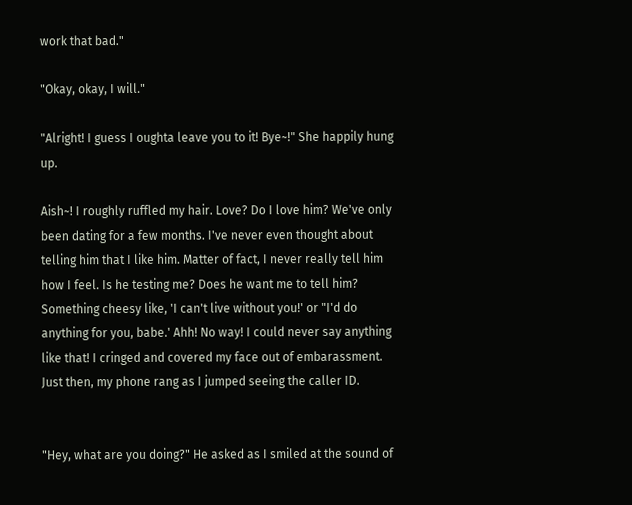work that bad."

"Okay, okay, I will."

"Alright! I guess I oughta leave you to it! Bye~!" She happily hung up.

Aish~! I roughly ruffled my hair. Love? Do I love him? We've only been dating for a few months. I've never even thought about telling him that I like him. Matter of fact, I never really tell him how I feel. Is he testing me? Does he want me to tell him? Something cheesy like, 'I can't live without you!' or "I'd do anything for you, babe.' Ahh! No way! I could never say anything like that! I cringed and covered my face out of embarassment. Just then, my phone rang as I jumped seeing the caller ID.


"Hey, what are you doing?" He asked as I smiled at the sound of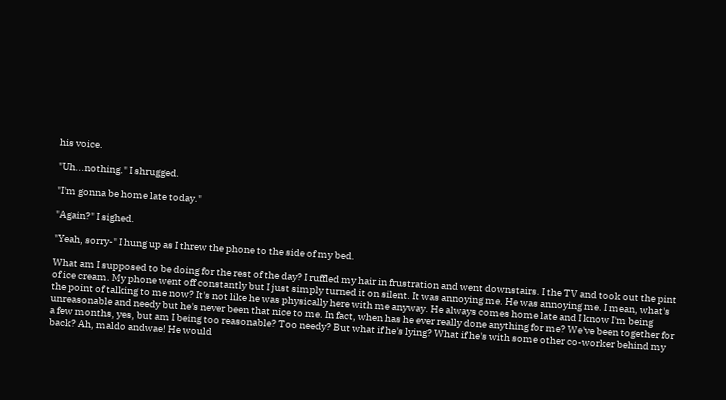his voice.

"Uh...nothing." I shrugged.

"I'm gonna be home late today."

"Again?" I sighed.

"Yeah, sorry-" I hung up as I threw the phone to the side of my bed.

What am I supposed to be doing for the rest of the day? I ruffled my hair in frustration and went downstairs. I the TV and took out the pint of ice cream. My phone went off constantly but I just simply turned it on silent. It was annoying me. He was annoying me. I mean, what's the point of talking to me now? It's not like he was physically here with me anyway. He always comes home late and I know I'm being unreasonable and needy but he's never been that nice to me. In fact, when has he ever really done anything for me? We've been together for a few months, yes, but am I being too reasonable? Too needy? But what if he's lying? What if he's with some other co-worker behind my back? Ah, maldo andwae! He would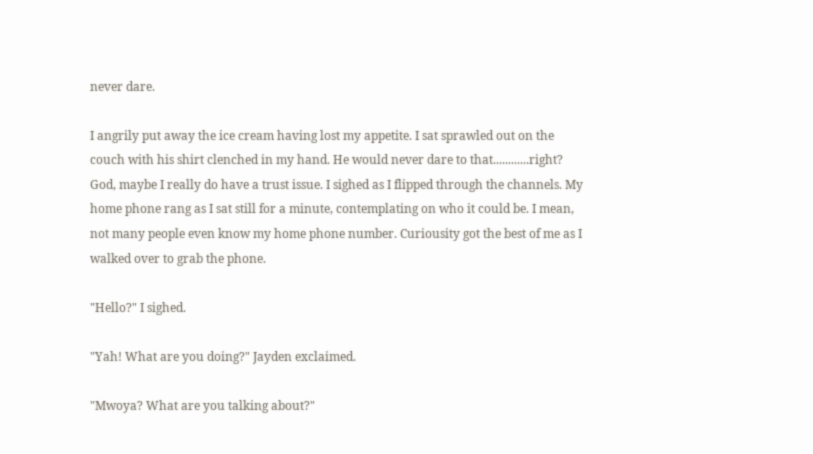never dare.

I angrily put away the ice cream having lost my appetite. I sat sprawled out on the couch with his shirt clenched in my hand. He would never dare to that............right? God, maybe I really do have a trust issue. I sighed as I flipped through the channels. My home phone rang as I sat still for a minute, contemplating on who it could be. I mean, not many people even know my home phone number. Curiousity got the best of me as I walked over to grab the phone.

"Hello?" I sighed.

"Yah! What are you doing?" Jayden exclaimed.

"Mwoya? What are you talking about?"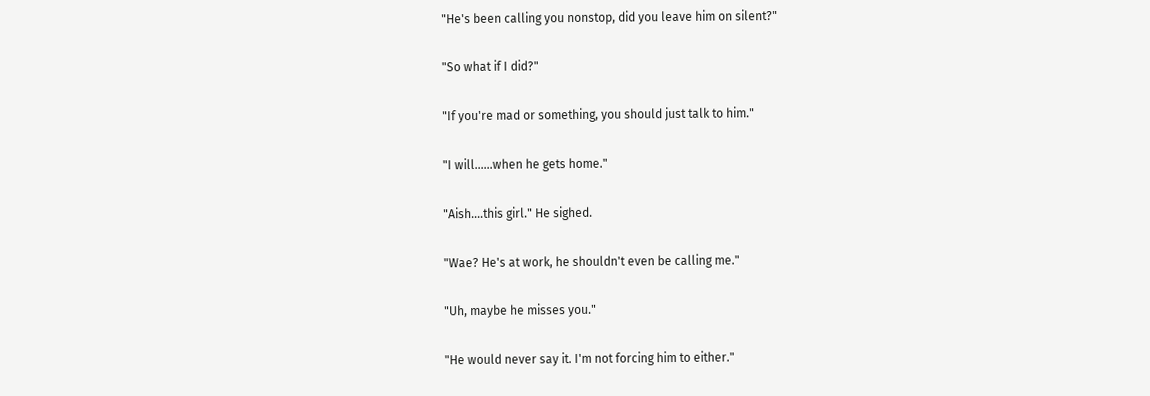"He's been calling you nonstop, did you leave him on silent?"

"So what if I did?"

"If you're mad or something, you should just talk to him."

"I will......when he gets home."

"Aish....this girl." He sighed.

"Wae? He's at work, he shouldn't even be calling me."

"Uh, maybe he misses you."

"He would never say it. I'm not forcing him to either."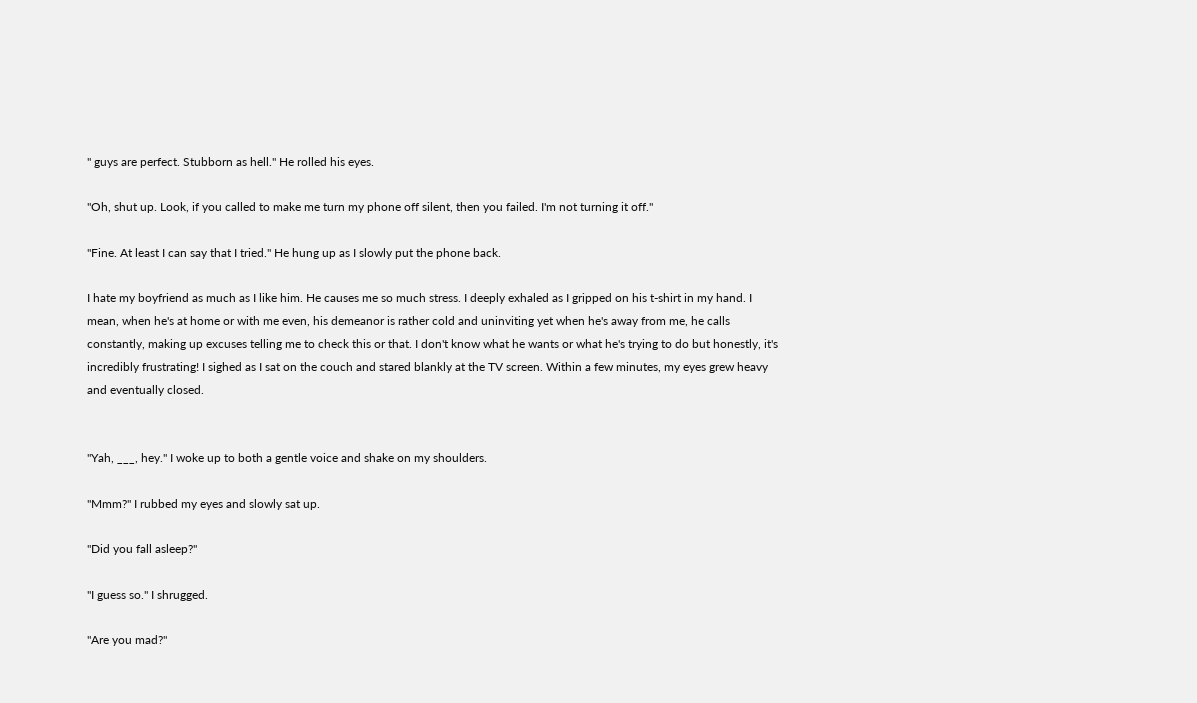" guys are perfect. Stubborn as hell." He rolled his eyes.

"Oh, shut up. Look, if you called to make me turn my phone off silent, then you failed. I'm not turning it off."

"Fine. At least I can say that I tried." He hung up as I slowly put the phone back.

I hate my boyfriend as much as I like him. He causes me so much stress. I deeply exhaled as I gripped on his t-shirt in my hand. I mean, when he's at home or with me even, his demeanor is rather cold and uninviting yet when he's away from me, he calls constantly, making up excuses telling me to check this or that. I don't know what he wants or what he's trying to do but honestly, it's incredibly frustrating! I sighed as I sat on the couch and stared blankly at the TV screen. Within a few minutes, my eyes grew heavy and eventually closed.


"Yah, ___, hey." I woke up to both a gentle voice and shake on my shoulders.

"Mmm?" I rubbed my eyes and slowly sat up.

"Did you fall asleep?"

"I guess so." I shrugged.

"Are you mad?"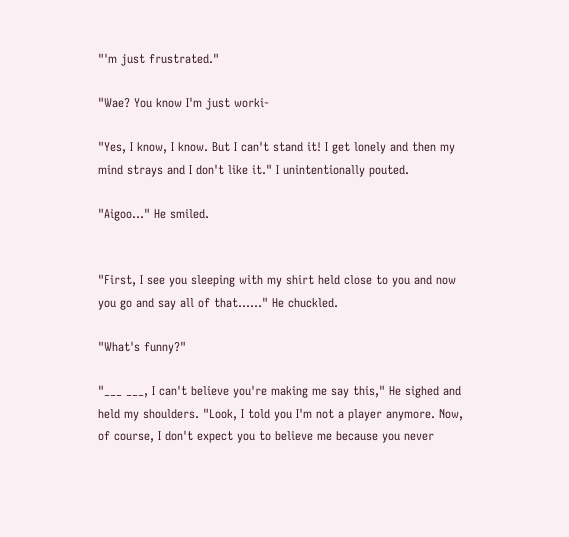"'m just frustrated."

"Wae? You know I'm just worki-

"Yes, I know, I know. But I can't stand it! I get lonely and then my mind strays and I don't like it." I unintentionally pouted.

"Aigoo..." He smiled.


"First, I see you sleeping with my shirt held close to you and now you go and say all of that......" He chuckled.

"What's funny?"

"___ ___, I can't believe you're making me say this," He sighed and held my shoulders. "Look, I told you I'm not a player anymore. Now, of course, I don't expect you to believe me because you never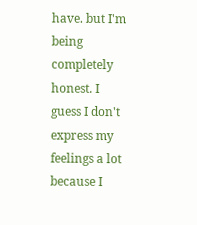have. but I'm being completely honest. I guess I don't express my feelings a lot because I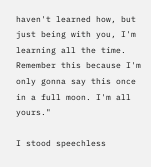haven't learned how, but just being with you, I'm learning all the time. Remember this because I'm only gonna say this once in a full moon. I'm all yours."

I stood speechless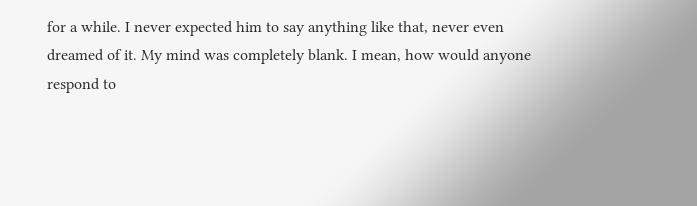for a while. I never expected him to say anything like that, never even dreamed of it. My mind was completely blank. I mean, how would anyone respond to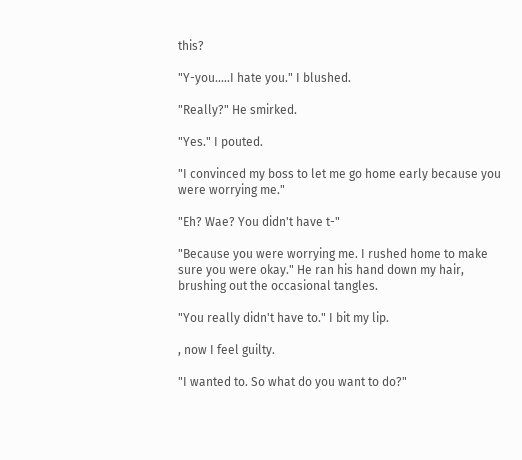this?

"Y-you.....I hate you." I blushed.

"Really?" He smirked.

"Yes." I pouted.

"I convinced my boss to let me go home early because you were worrying me."

"Eh? Wae? You didn't have t-"

"Because you were worrying me. I rushed home to make sure you were okay." He ran his hand down my hair, brushing out the occasional tangles.

"You really didn't have to." I bit my lip.

, now I feel guilty.

"I wanted to. So what do you want to do?"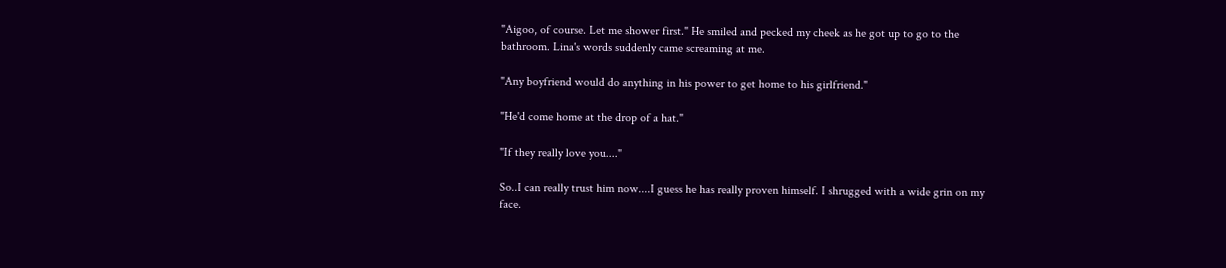"Aigoo, of course. Let me shower first." He smiled and pecked my cheek as he got up to go to the bathroom. Lina's words suddenly came screaming at me.

"Any boyfriend would do anything in his power to get home to his girlfriend."

"He'd come home at the drop of a hat."

"If they really love you...."

So..I can really trust him now....I guess he has really proven himself. I shrugged with a wide grin on my face.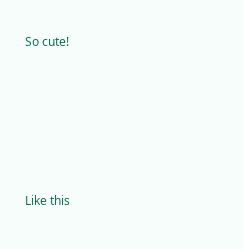So cute!






Like this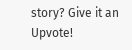story? Give it an Upvote!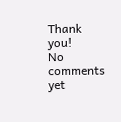Thank you!
No comments yet